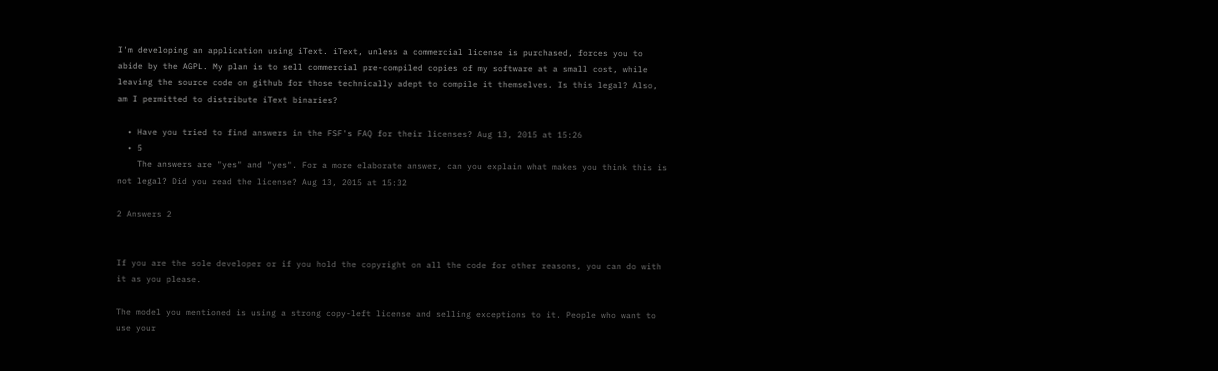I'm developing an application using iText. iText, unless a commercial license is purchased, forces you to abide by the AGPL. My plan is to sell commercial pre-compiled copies of my software at a small cost, while leaving the source code on github for those technically adept to compile it themselves. Is this legal? Also, am I permitted to distribute iText binaries?

  • Have you tried to find answers in the FSF's FAQ for their licenses? Aug 13, 2015 at 15:26
  • 5
    The answers are "yes" and "yes". For a more elaborate answer, can you explain what makes you think this is not legal? Did you read the license? Aug 13, 2015 at 15:32

2 Answers 2


If you are the sole developer or if you hold the copyright on all the code for other reasons, you can do with it as you please.

The model you mentioned is using a strong copy-left license and selling exceptions to it. People who want to use your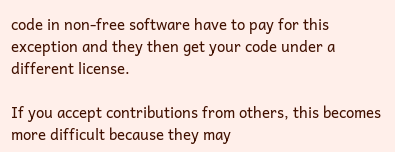code in non-free software have to pay for this exception and they then get your code under a different license.

If you accept contributions from others, this becomes more difficult because they may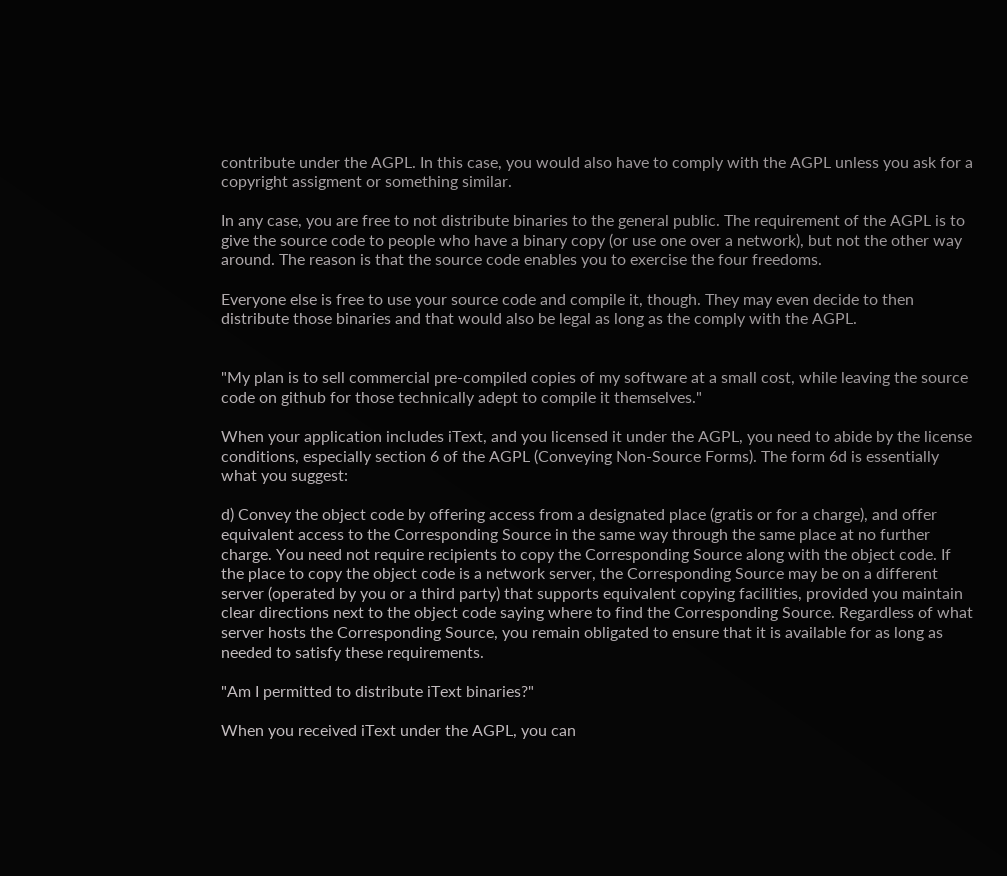contribute under the AGPL. In this case, you would also have to comply with the AGPL unless you ask for a copyright assigment or something similar.

In any case, you are free to not distribute binaries to the general public. The requirement of the AGPL is to give the source code to people who have a binary copy (or use one over a network), but not the other way around. The reason is that the source code enables you to exercise the four freedoms.

Everyone else is free to use your source code and compile it, though. They may even decide to then distribute those binaries and that would also be legal as long as the comply with the AGPL.


"My plan is to sell commercial pre-compiled copies of my software at a small cost, while leaving the source code on github for those technically adept to compile it themselves."

When your application includes iText, and you licensed it under the AGPL, you need to abide by the license conditions, especially section 6 of the AGPL (Conveying Non-Source Forms). The form 6d is essentially what you suggest:

d) Convey the object code by offering access from a designated place (gratis or for a charge), and offer equivalent access to the Corresponding Source in the same way through the same place at no further charge. You need not require recipients to copy the Corresponding Source along with the object code. If the place to copy the object code is a network server, the Corresponding Source may be on a different server (operated by you or a third party) that supports equivalent copying facilities, provided you maintain clear directions next to the object code saying where to find the Corresponding Source. Regardless of what server hosts the Corresponding Source, you remain obligated to ensure that it is available for as long as needed to satisfy these requirements.

"Am I permitted to distribute iText binaries?"

When you received iText under the AGPL, you can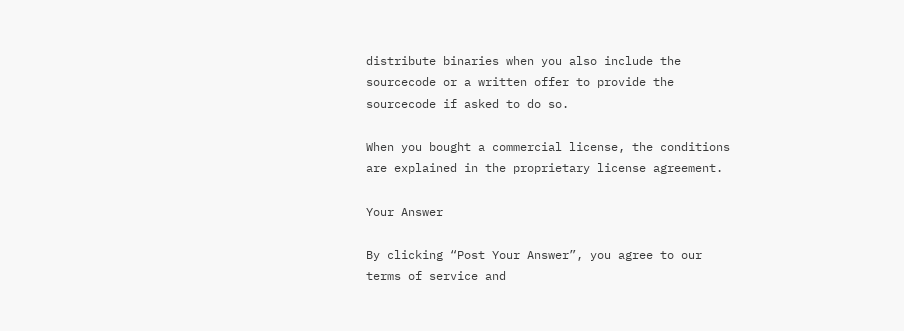distribute binaries when you also include the sourcecode or a written offer to provide the sourcecode if asked to do so.

When you bought a commercial license, the conditions are explained in the proprietary license agreement.

Your Answer

By clicking “Post Your Answer”, you agree to our terms of service and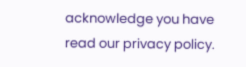acknowledge you have read our privacy policy.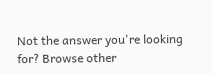Not the answer you're looking for? Browse other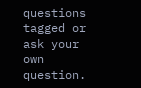questions tagged or ask your own question.